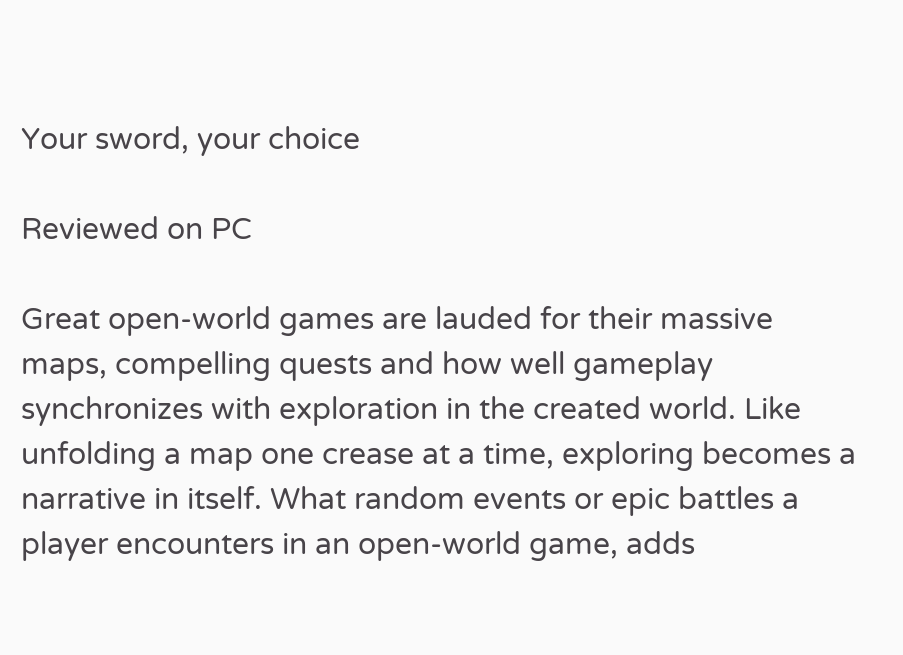Your sword, your choice

Reviewed on PC

Great open-world games are lauded for their massive maps, compelling quests and how well gameplay synchronizes with exploration in the created world. Like unfolding a map one crease at a time, exploring becomes a narrative in itself. What random events or epic battles a player encounters in an open-world game, adds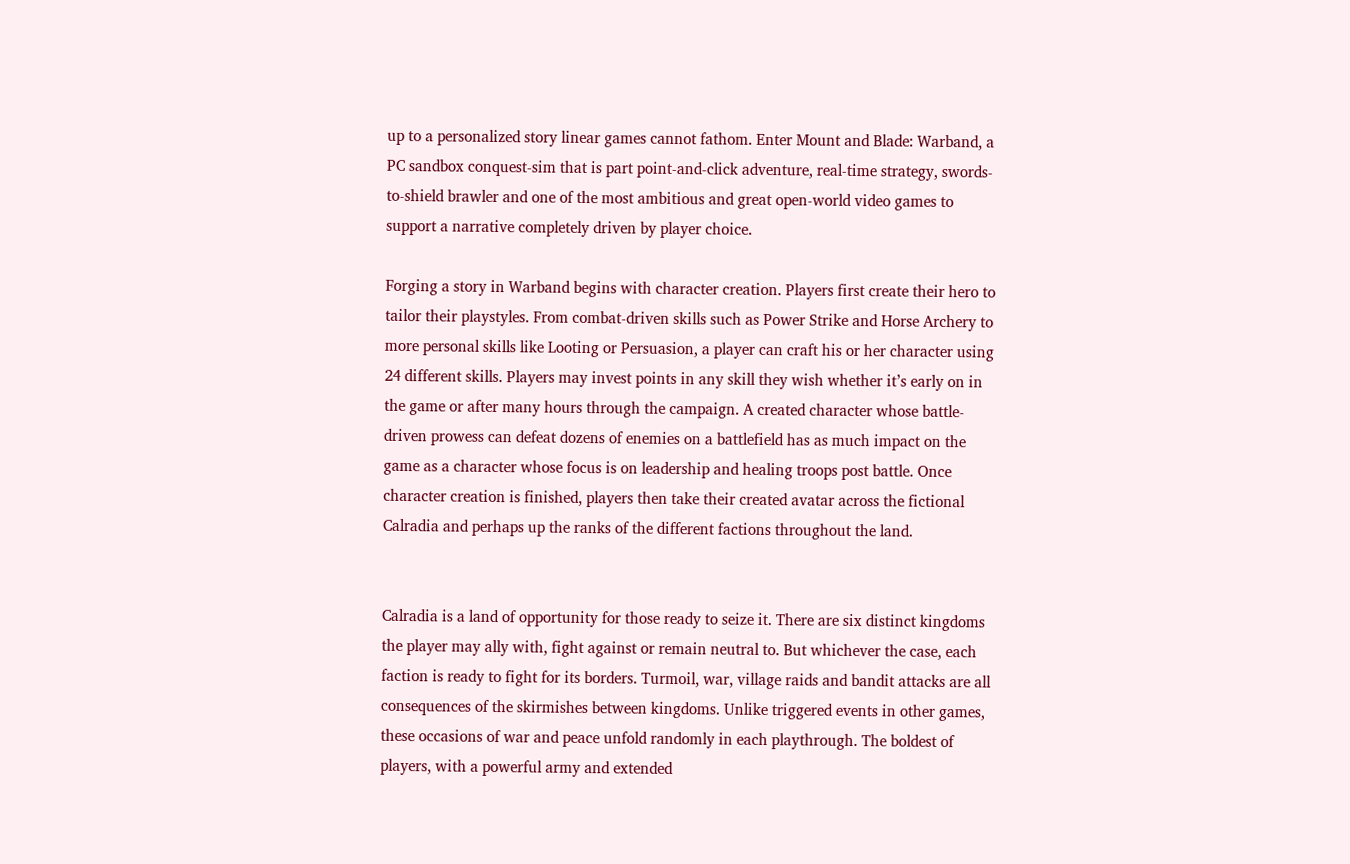up to a personalized story linear games cannot fathom. Enter Mount and Blade: Warband, a PC sandbox conquest-sim that is part point-and-click adventure, real-time strategy, swords-to-shield brawler and one of the most ambitious and great open-world video games to support a narrative completely driven by player choice.

Forging a story in Warband begins with character creation. Players first create their hero to tailor their playstyles. From combat-driven skills such as Power Strike and Horse Archery to more personal skills like Looting or Persuasion, a player can craft his or her character using 24 different skills. Players may invest points in any skill they wish whether it’s early on in the game or after many hours through the campaign. A created character whose battle-driven prowess can defeat dozens of enemies on a battlefield has as much impact on the game as a character whose focus is on leadership and healing troops post battle. Once character creation is finished, players then take their created avatar across the fictional Calradia and perhaps up the ranks of the different factions throughout the land.


Calradia is a land of opportunity for those ready to seize it. There are six distinct kingdoms the player may ally with, fight against or remain neutral to. But whichever the case, each faction is ready to fight for its borders. Turmoil, war, village raids and bandit attacks are all consequences of the skirmishes between kingdoms. Unlike triggered events in other games, these occasions of war and peace unfold randomly in each playthrough. The boldest of players, with a powerful army and extended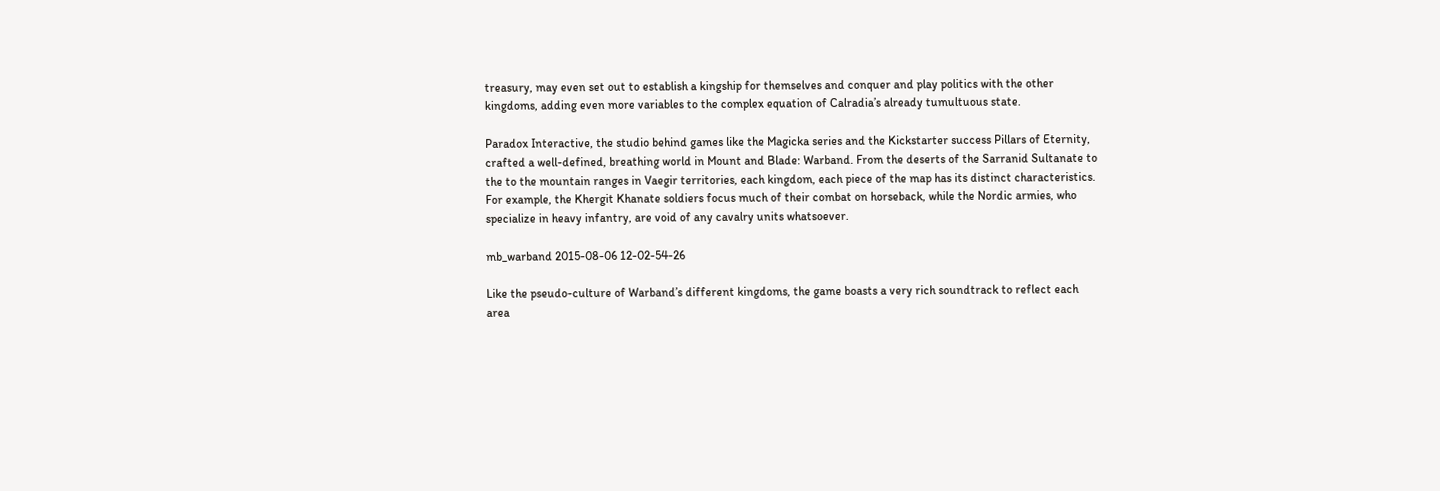treasury, may even set out to establish a kingship for themselves and conquer and play politics with the other kingdoms, adding even more variables to the complex equation of Calradia’s already tumultuous state.

Paradox Interactive, the studio behind games like the Magicka series and the Kickstarter success Pillars of Eternity, crafted a well-defined, breathing world in Mount and Blade: Warband. From the deserts of the Sarranid Sultanate to the to the mountain ranges in Vaegir territories, each kingdom, each piece of the map has its distinct characteristics. For example, the Khergit Khanate soldiers focus much of their combat on horseback, while the Nordic armies, who specialize in heavy infantry, are void of any cavalry units whatsoever.

mb_warband 2015-08-06 12-02-54-26

Like the pseudo-culture of Warband’s different kingdoms, the game boasts a very rich soundtrack to reflect each area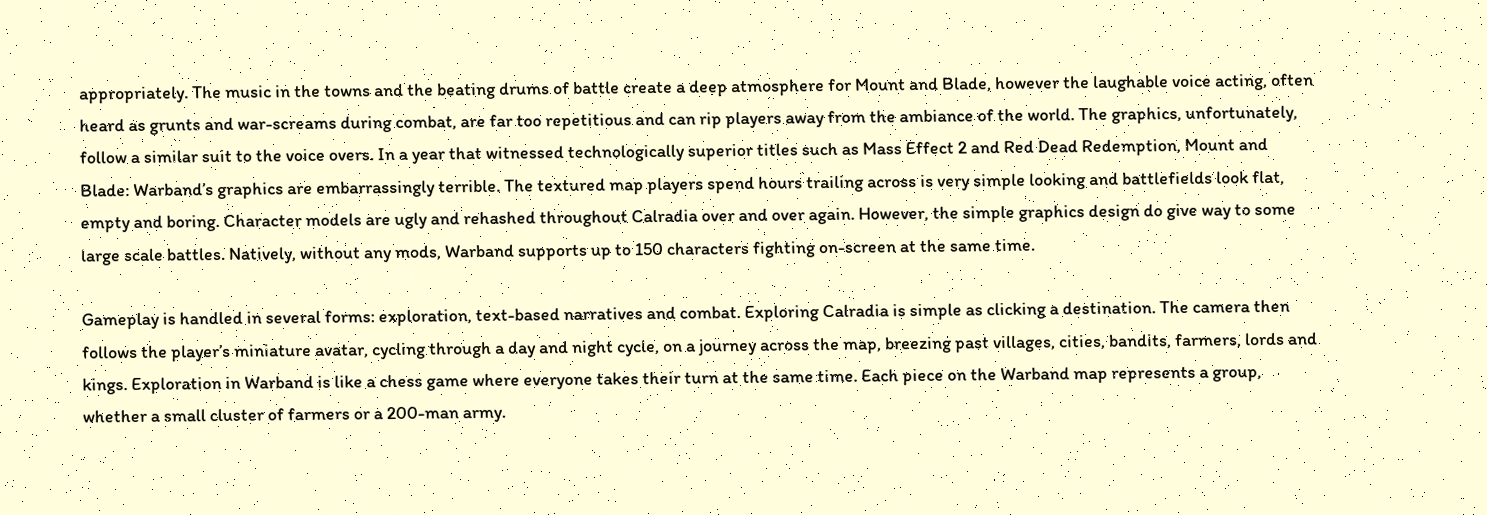appropriately. The music in the towns and the beating drums of battle create a deep atmosphere for Mount and Blade, however the laughable voice acting, often heard as grunts and war-screams during combat, are far too repetitious and can rip players away from the ambiance of the world. The graphics, unfortunately, follow a similar suit to the voice overs. In a year that witnessed technologically superior titles such as Mass Effect 2 and Red Dead Redemption, Mount and Blade: Warband’s graphics are embarrassingly terrible. The textured map players spend hours trailing across is very simple looking and battlefields look flat, empty and boring. Character models are ugly and rehashed throughout Calradia over and over again. However, the simple graphics design do give way to some large scale battles. Natively, without any mods, Warband supports up to 150 characters fighting on-screen at the same time.

Gameplay is handled in several forms: exploration, text-based narratives and combat. Exploring Calradia is simple as clicking a destination. The camera then follows the player’s miniature avatar, cycling through a day and night cycle, on a journey across the map, breezing past villages, cities, bandits, farmers, lords and kings. Exploration in Warband is like a chess game where everyone takes their turn at the same time. Each piece on the Warband map represents a group, whether a small cluster of farmers or a 200-man army.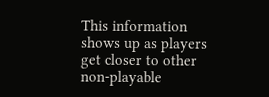This information shows up as players get closer to other non-playable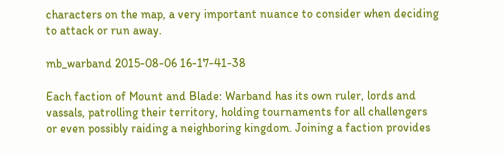characters on the map, a very important nuance to consider when deciding to attack or run away.

mb_warband 2015-08-06 16-17-41-38

Each faction of Mount and Blade: Warband has its own ruler, lords and vassals, patrolling their territory, holding tournaments for all challengers or even possibly raiding a neighboring kingdom. Joining a faction provides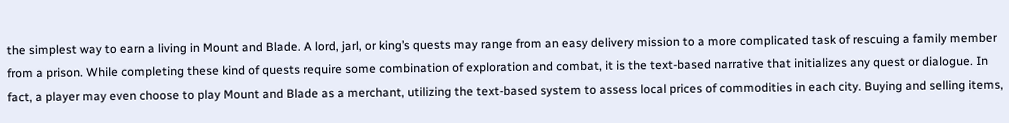the simplest way to earn a living in Mount and Blade. A lord, jarl, or king’s quests may range from an easy delivery mission to a more complicated task of rescuing a family member from a prison. While completing these kind of quests require some combination of exploration and combat, it is the text-based narrative that initializes any quest or dialogue. In fact, a player may even choose to play Mount and Blade as a merchant, utilizing the text-based system to assess local prices of commodities in each city. Buying and selling items,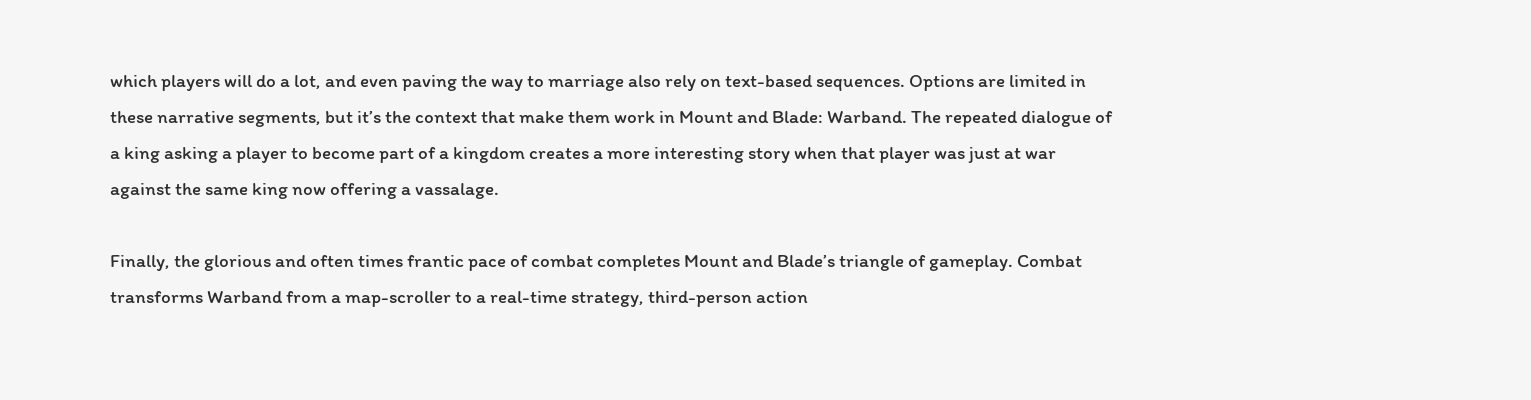which players will do a lot, and even paving the way to marriage also rely on text-based sequences. Options are limited in these narrative segments, but it’s the context that make them work in Mount and Blade: Warband. The repeated dialogue of a king asking a player to become part of a kingdom creates a more interesting story when that player was just at war against the same king now offering a vassalage.

Finally, the glorious and often times frantic pace of combat completes Mount and Blade’s triangle of gameplay. Combat transforms Warband from a map-scroller to a real-time strategy, third-person action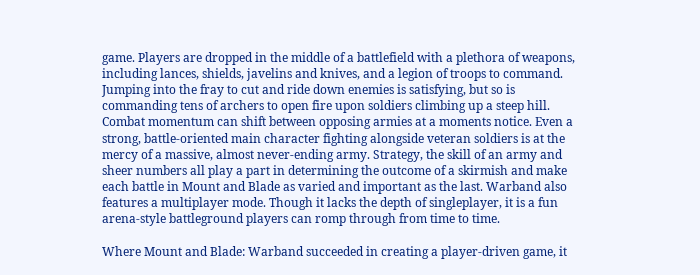game. Players are dropped in the middle of a battlefield with a plethora of weapons, including lances, shields, javelins and knives, and a legion of troops to command. Jumping into the fray to cut and ride down enemies is satisfying, but so is commanding tens of archers to open fire upon soldiers climbing up a steep hill. Combat momentum can shift between opposing armies at a moments notice. Even a strong, battle-oriented main character fighting alongside veteran soldiers is at the mercy of a massive, almost never-ending army. Strategy, the skill of an army and sheer numbers all play a part in determining the outcome of a skirmish and make each battle in Mount and Blade as varied and important as the last. Warband also features a multiplayer mode. Though it lacks the depth of singleplayer, it is a fun arena-style battleground players can romp through from time to time.

Where Mount and Blade: Warband succeeded in creating a player-driven game, it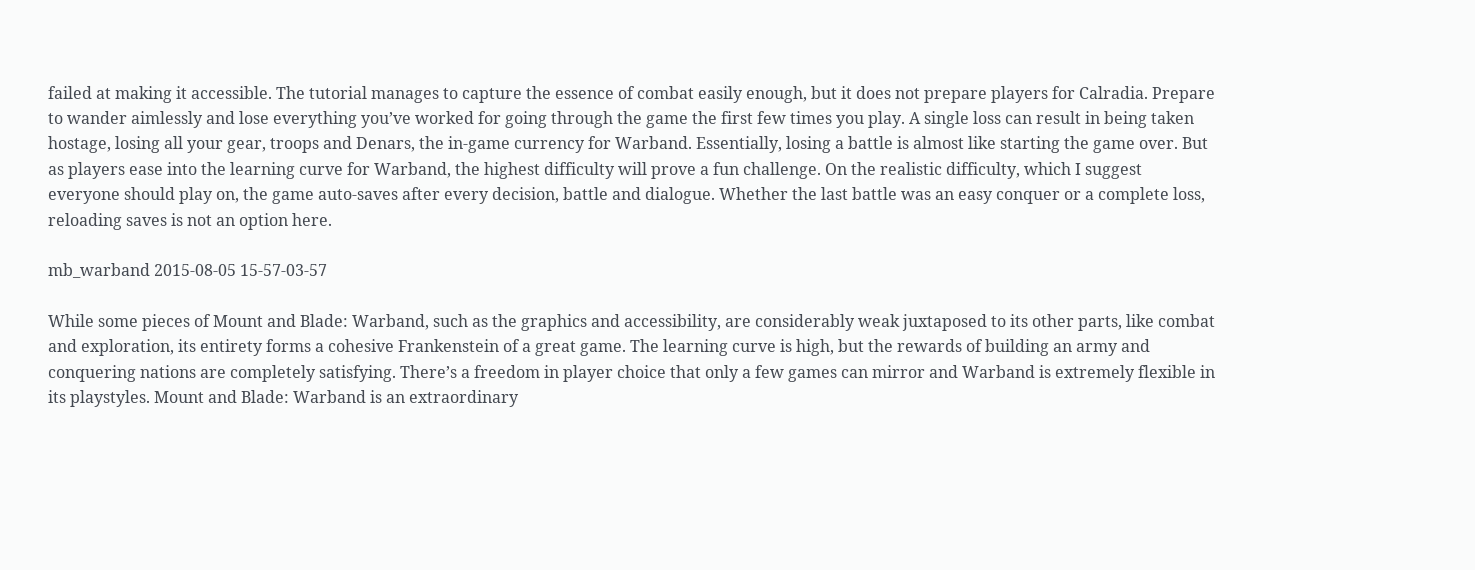failed at making it accessible. The tutorial manages to capture the essence of combat easily enough, but it does not prepare players for Calradia. Prepare to wander aimlessly and lose everything you’ve worked for going through the game the first few times you play. A single loss can result in being taken hostage, losing all your gear, troops and Denars, the in-game currency for Warband. Essentially, losing a battle is almost like starting the game over. But as players ease into the learning curve for Warband, the highest difficulty will prove a fun challenge. On the realistic difficulty, which I suggest everyone should play on, the game auto-saves after every decision, battle and dialogue. Whether the last battle was an easy conquer or a complete loss, reloading saves is not an option here.

mb_warband 2015-08-05 15-57-03-57

While some pieces of Mount and Blade: Warband, such as the graphics and accessibility, are considerably weak juxtaposed to its other parts, like combat and exploration, its entirety forms a cohesive Frankenstein of a great game. The learning curve is high, but the rewards of building an army and conquering nations are completely satisfying. There’s a freedom in player choice that only a few games can mirror and Warband is extremely flexible in its playstyles. Mount and Blade: Warband is an extraordinary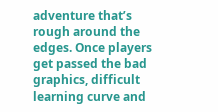adventure that’s rough around the edges. Once players get passed the bad graphics, difficult learning curve and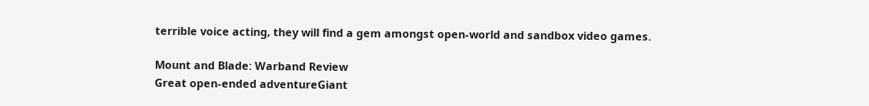terrible voice acting, they will find a gem amongst open-world and sandbox video games.

Mount and Blade: Warband Review
Great open-ended adventureGiant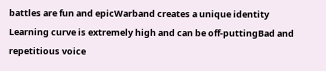battles are fun and epicWarband creates a unique identity
Learning curve is extremely high and can be off-puttingBad and repetitious voice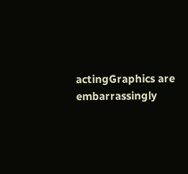actingGraphics are embarrassingly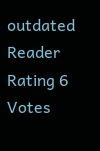outdated
Reader Rating 6 Votes